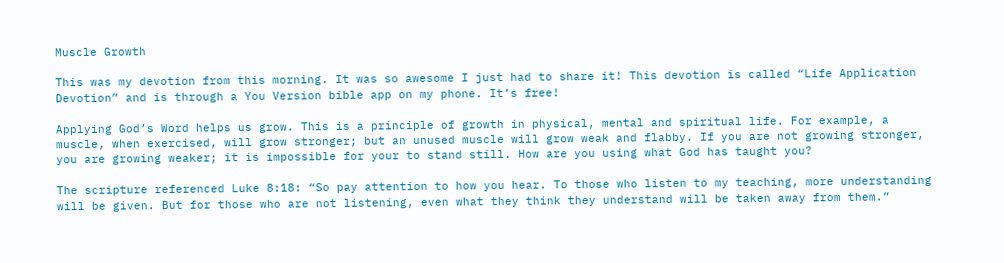Muscle Growth

This was my devotion from this morning. It was so awesome I just had to share it! This devotion is called “Life Application Devotion” and is through a You Version bible app on my phone. It’s free!

Applying God’s Word helps us grow. This is a principle of growth in physical, mental and spiritual life. For example, a muscle, when exercised, will grow stronger; but an unused muscle will grow weak and flabby. If you are not growing stronger, you are growing weaker; it is impossible for your to stand still. How are you using what God has taught you?

The scripture referenced Luke 8:18: “So pay attention to how you hear. To those who listen to my teaching, more understanding will be given. But for those who are not listening, even what they think they understand will be taken away from them.”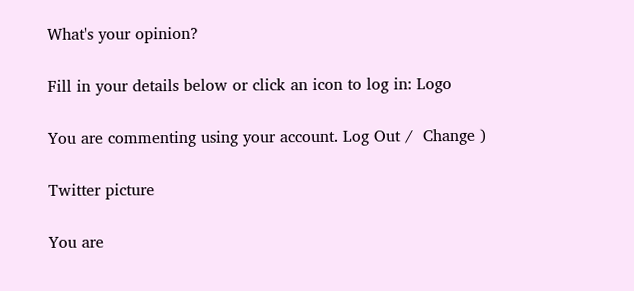What's your opinion?

Fill in your details below or click an icon to log in: Logo

You are commenting using your account. Log Out /  Change )

Twitter picture

You are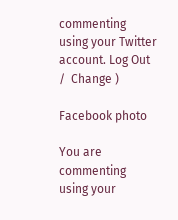commenting using your Twitter account. Log Out /  Change )

Facebook photo

You are commenting using your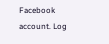Facebook account. Log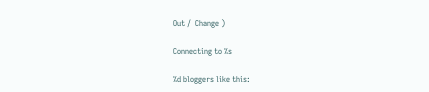Out /  Change )

Connecting to %s

%d bloggers like this: